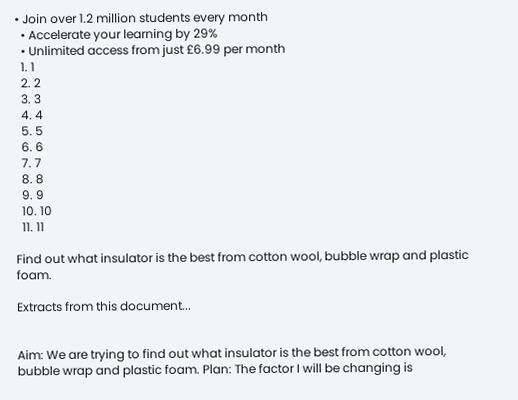• Join over 1.2 million students every month
  • Accelerate your learning by 29%
  • Unlimited access from just £6.99 per month
  1. 1
  2. 2
  3. 3
  4. 4
  5. 5
  6. 6
  7. 7
  8. 8
  9. 9
  10. 10
  11. 11

Find out what insulator is the best from cotton wool, bubble wrap and plastic foam.

Extracts from this document...


Aim: We are trying to find out what insulator is the best from cotton wool, bubble wrap and plastic foam. Plan: The factor I will be changing is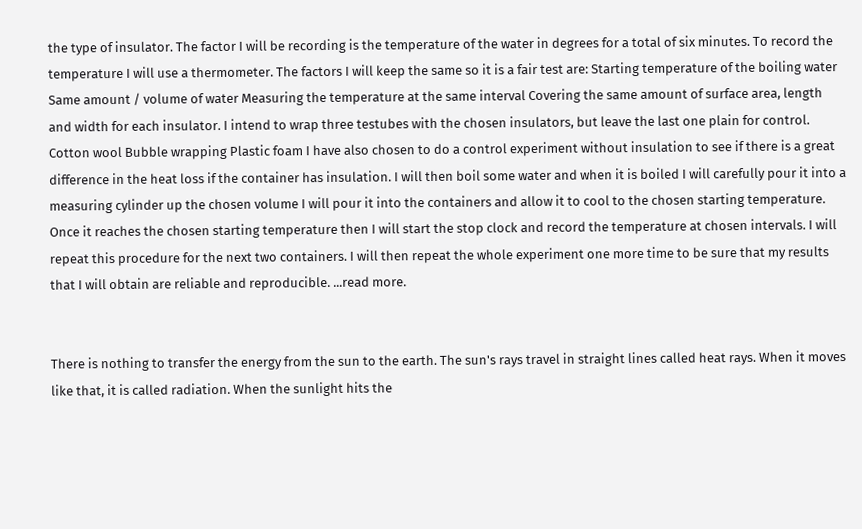the type of insulator. The factor I will be recording is the temperature of the water in degrees for a total of six minutes. To record the temperature I will use a thermometer. The factors I will keep the same so it is a fair test are: Starting temperature of the boiling water Same amount / volume of water Measuring the temperature at the same interval Covering the same amount of surface area, length and width for each insulator. I intend to wrap three testubes with the chosen insulators, but leave the last one plain for control. Cotton wool Bubble wrapping Plastic foam I have also chosen to do a control experiment without insulation to see if there is a great difference in the heat loss if the container has insulation. I will then boil some water and when it is boiled I will carefully pour it into a measuring cylinder up the chosen volume I will pour it into the containers and allow it to cool to the chosen starting temperature. Once it reaches the chosen starting temperature then I will start the stop clock and record the temperature at chosen intervals. I will repeat this procedure for the next two containers. I will then repeat the whole experiment one more time to be sure that my results that I will obtain are reliable and reproducible. ...read more.


There is nothing to transfer the energy from the sun to the earth. The sun's rays travel in straight lines called heat rays. When it moves like that, it is called radiation. When the sunlight hits the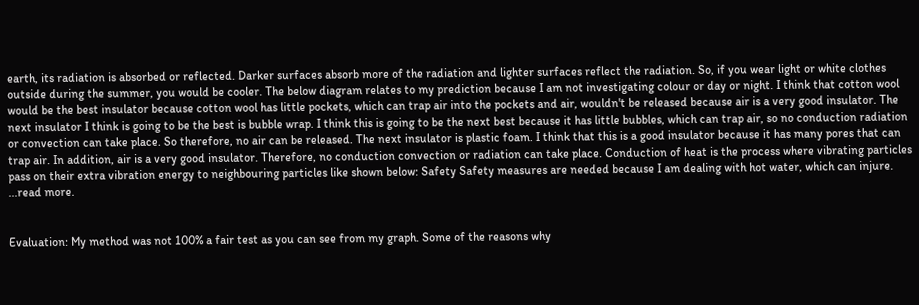earth, its radiation is absorbed or reflected. Darker surfaces absorb more of the radiation and lighter surfaces reflect the radiation. So, if you wear light or white clothes outside during the summer, you would be cooler. The below diagram relates to my prediction because I am not investigating colour or day or night. I think that cotton wool would be the best insulator because cotton wool has little pockets, which can trap air into the pockets and air, wouldn't be released because air is a very good insulator. The next insulator I think is going to be the best is bubble wrap. I think this is going to be the next best because it has little bubbles, which can trap air, so no conduction radiation or convection can take place. So therefore, no air can be released. The next insulator is plastic foam. I think that this is a good insulator because it has many pores that can trap air. In addition, air is a very good insulator. Therefore, no conduction convection or radiation can take place. Conduction of heat is the process where vibrating particles pass on their extra vibration energy to neighbouring particles like shown below: Safety Safety measures are needed because I am dealing with hot water, which can injure. ...read more.


Evaluation: My method was not 100% a fair test as you can see from my graph. Some of the reasons why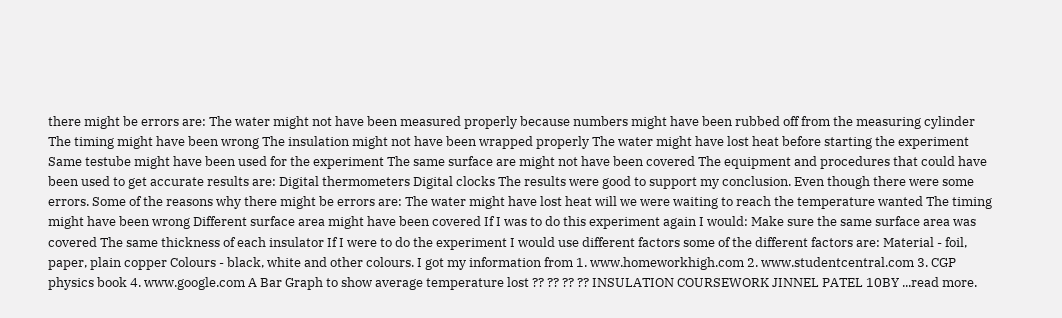there might be errors are: The water might not have been measured properly because numbers might have been rubbed off from the measuring cylinder The timing might have been wrong The insulation might not have been wrapped properly The water might have lost heat before starting the experiment Same testube might have been used for the experiment The same surface are might not have been covered The equipment and procedures that could have been used to get accurate results are: Digital thermometers Digital clocks The results were good to support my conclusion. Even though there were some errors. Some of the reasons why there might be errors are: The water might have lost heat will we were waiting to reach the temperature wanted The timing might have been wrong Different surface area might have been covered If I was to do this experiment again I would: Make sure the same surface area was covered The same thickness of each insulator If I were to do the experiment I would use different factors some of the different factors are: Material - foil, paper, plain copper Colours - black, white and other colours. I got my information from 1. www.homeworkhigh.com 2. www.studentcentral.com 3. CGP physics book 4. www.google.com A Bar Graph to show average temperature lost ?? ?? ?? ?? INSULATION COURSEWORK JINNEL PATEL 10BY ...read more.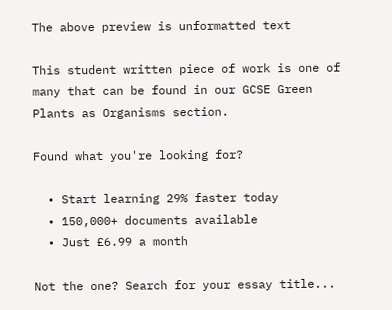The above preview is unformatted text

This student written piece of work is one of many that can be found in our GCSE Green Plants as Organisms section.

Found what you're looking for?

  • Start learning 29% faster today
  • 150,000+ documents available
  • Just £6.99 a month

Not the one? Search for your essay title...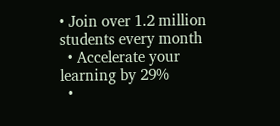• Join over 1.2 million students every month
  • Accelerate your learning by 29%
  •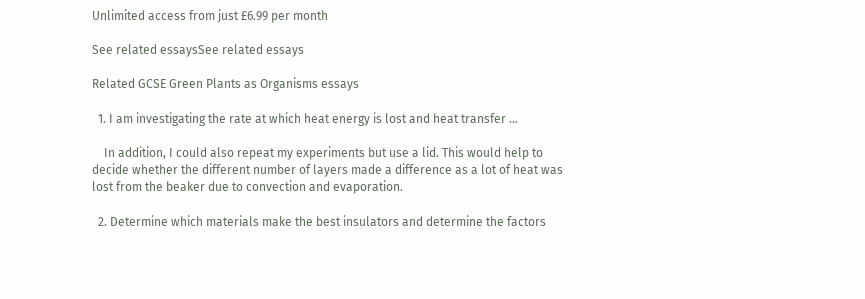Unlimited access from just £6.99 per month

See related essaysSee related essays

Related GCSE Green Plants as Organisms essays

  1. I am investigating the rate at which heat energy is lost and heat transfer ...

    In addition, I could also repeat my experiments but use a lid. This would help to decide whether the different number of layers made a difference as a lot of heat was lost from the beaker due to convection and evaporation.

  2. Determine which materials make the best insulators and determine the factors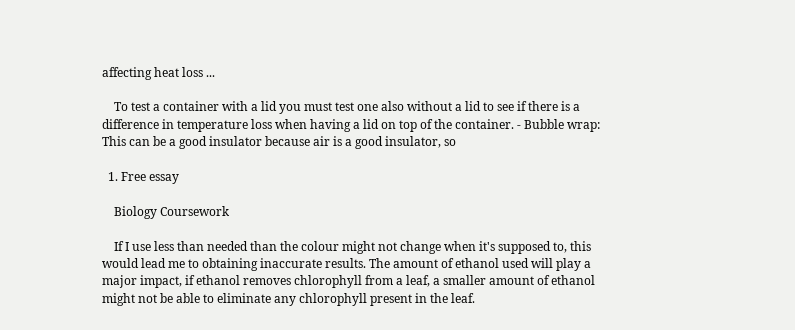affecting heat loss ...

    To test a container with a lid you must test one also without a lid to see if there is a difference in temperature loss when having a lid on top of the container. - Bubble wrap: This can be a good insulator because air is a good insulator, so

  1. Free essay

    Biology Coursework

    If I use less than needed than the colour might not change when it's supposed to, this would lead me to obtaining inaccurate results. The amount of ethanol used will play a major impact, if ethanol removes chlorophyll from a leaf, a smaller amount of ethanol might not be able to eliminate any chlorophyll present in the leaf.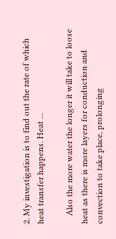2. My investigation is to find out the rate of which heat transfer happens. Heat ...

    Also the more water the longer it will take to loose heat as there is more layers for conduction and convection to take place, prolonging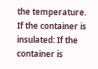the temperature. If the container is insulated: If the container is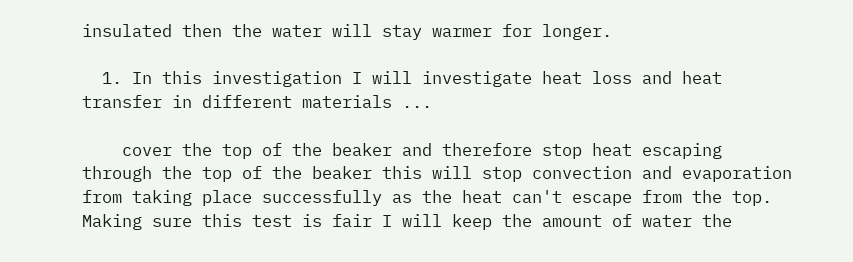insulated then the water will stay warmer for longer.

  1. In this investigation I will investigate heat loss and heat transfer in different materials ...

    cover the top of the beaker and therefore stop heat escaping through the top of the beaker this will stop convection and evaporation from taking place successfully as the heat can't escape from the top. Making sure this test is fair I will keep the amount of water the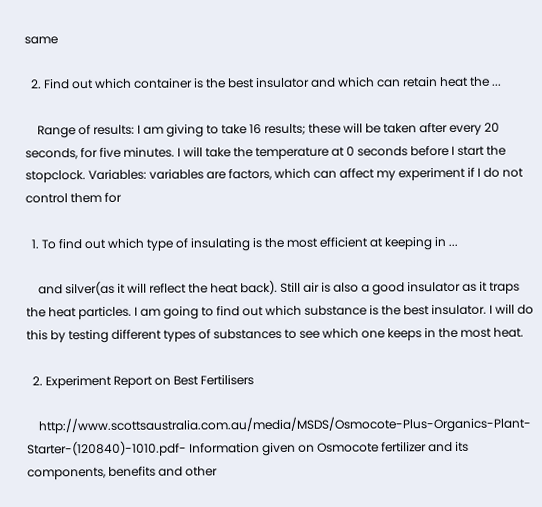same

  2. Find out which container is the best insulator and which can retain heat the ...

    Range of results: I am giving to take 16 results; these will be taken after every 20 seconds, for five minutes. I will take the temperature at 0 seconds before I start the stopclock. Variables: variables are factors, which can affect my experiment if I do not control them for

  1. To find out which type of insulating is the most efficient at keeping in ...

    and silver(as it will reflect the heat back). Still air is also a good insulator as it traps the heat particles. I am going to find out which substance is the best insulator. I will do this by testing different types of substances to see which one keeps in the most heat.

  2. Experiment Report on Best Fertilisers

    http://www.scottsaustralia.com.au/media/MSDS/Osmocote-Plus-Organics-Plant-Starter-(120840)-1010.pdf- Information given on Osmocote fertilizer and its components, benefits and other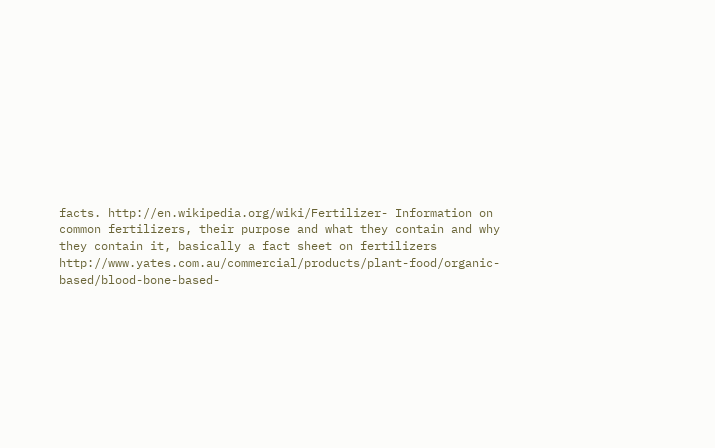facts. http://en.wikipedia.org/wiki/Fertilizer- Information on common fertilizers, their purpose and what they contain and why they contain it, basically a fact sheet on fertilizers http://www.yates.com.au/commercial/products/plant-food/organic-based/blood-bone-based-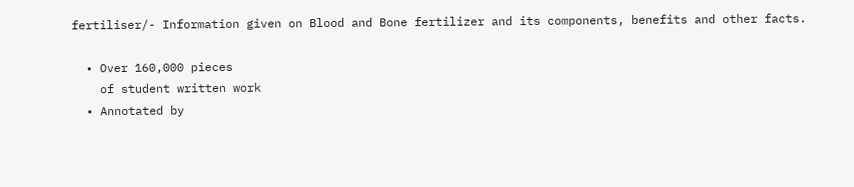fertiliser/- Information given on Blood and Bone fertilizer and its components, benefits and other facts.

  • Over 160,000 pieces
    of student written work
  • Annotated by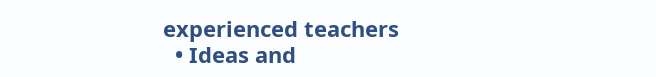experienced teachers
  • Ideas and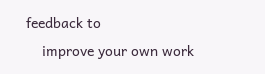feedback to
    improve your own work